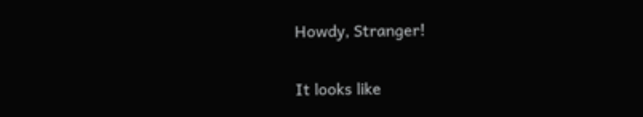Howdy, Stranger!

It looks like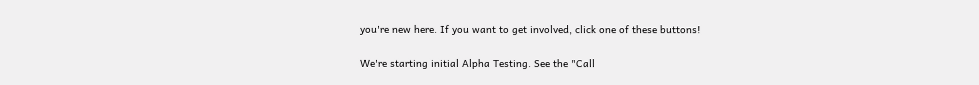you're new here. If you want to get involved, click one of these buttons!

We're starting initial Alpha Testing. See the "Call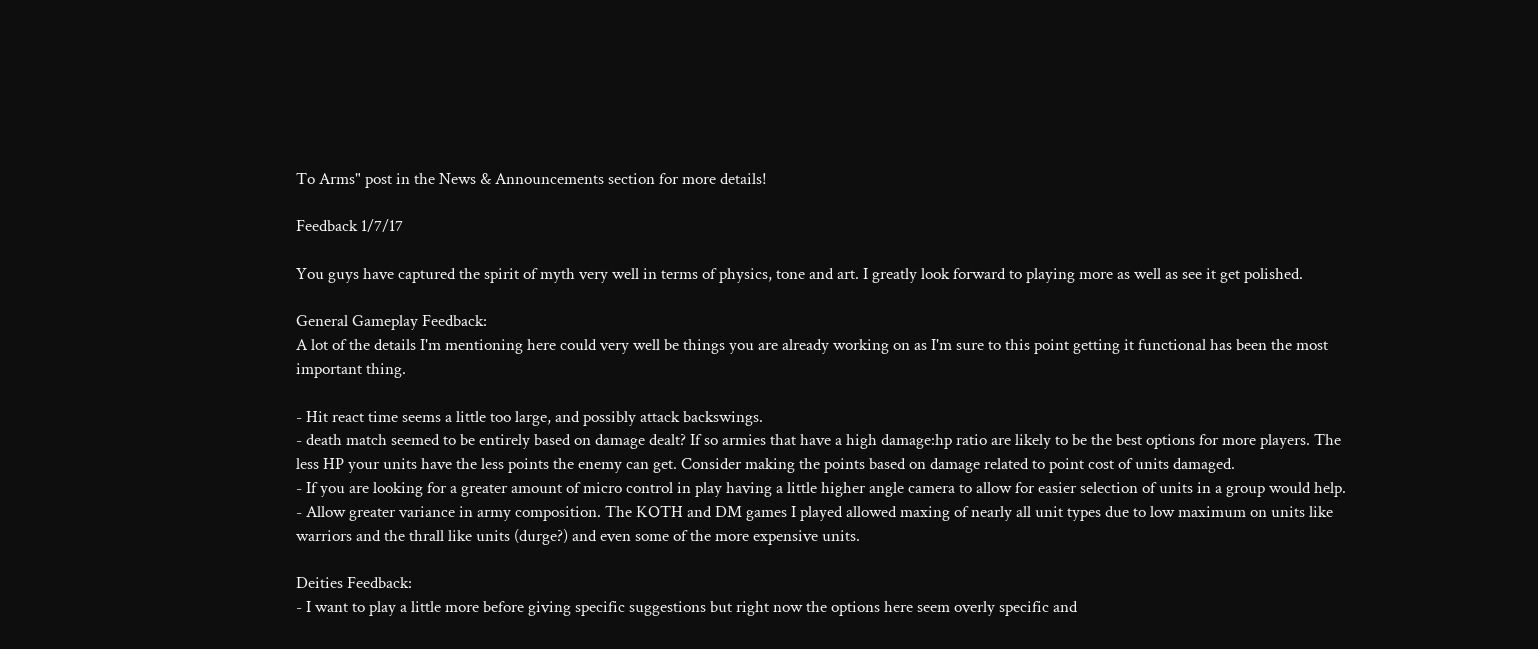To Arms" post in the News & Announcements section for more details!

Feedback 1/7/17

You guys have captured the spirit of myth very well in terms of physics, tone and art. I greatly look forward to playing more as well as see it get polished.

General Gameplay Feedback:
A lot of the details I'm mentioning here could very well be things you are already working on as I'm sure to this point getting it functional has been the most important thing.

- Hit react time seems a little too large, and possibly attack backswings.
- death match seemed to be entirely based on damage dealt? If so armies that have a high damage:hp ratio are likely to be the best options for more players. The less HP your units have the less points the enemy can get. Consider making the points based on damage related to point cost of units damaged.
- If you are looking for a greater amount of micro control in play having a little higher angle camera to allow for easier selection of units in a group would help.
- Allow greater variance in army composition. The KOTH and DM games I played allowed maxing of nearly all unit types due to low maximum on units like warriors and the thrall like units (durge?) and even some of the more expensive units.

Deities Feedback:
- I want to play a little more before giving specific suggestions but right now the options here seem overly specific and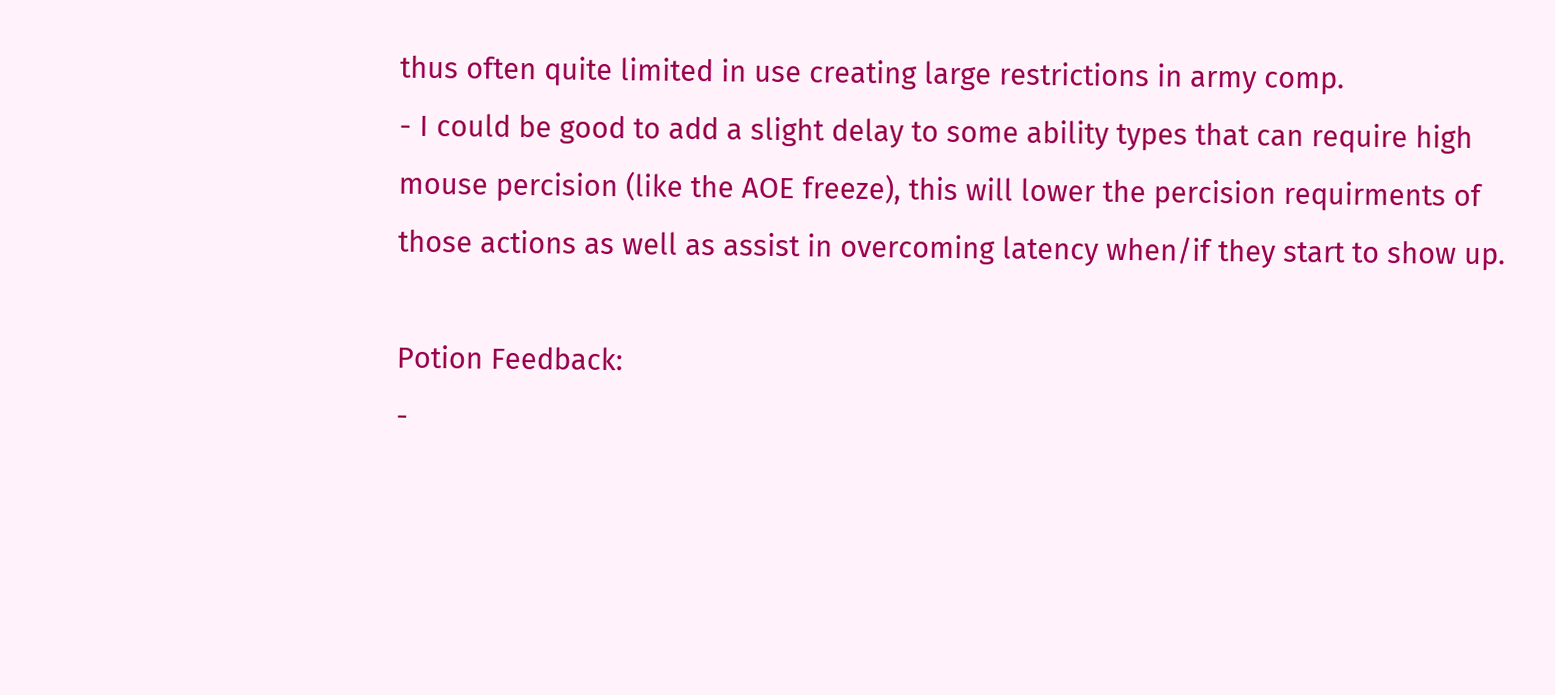thus often quite limited in use creating large restrictions in army comp.
- I could be good to add a slight delay to some ability types that can require high mouse percision (like the AOE freeze), this will lower the percision requirments of those actions as well as assist in overcoming latency when/if they start to show up.

Potion Feedback:
-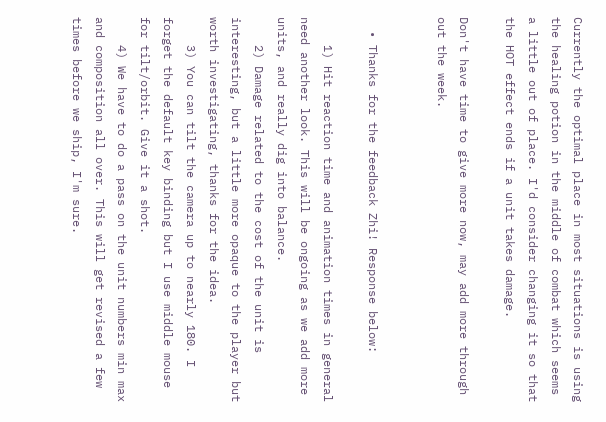Currently the optimal place in most situations is using the healing potion in the middle of combat which seems a little out of place. I'd consider changing it so that the HOT effect ends if a unit takes damage.

Don't have time to give more now, may add more through out the week.


  • Thanks for the feedback Zhi! Response below:

    1) Hit reaction time and animation times in general need another look. This will be ongoing as we add more units, and really dig into balance.
    2) Damage related to the cost of the unit is interesting, but a little more opaque to the player but worth investigating, thanks for the idea.
    3) You can tilt the camera up to nearly 180. I forget the default key binding but I use middle mouse for tilt/orbit. Give it a shot.
    4) We have to do a pass on the unit numbers min max and composition all over. This will get revised a few times before we ship, I'm sure.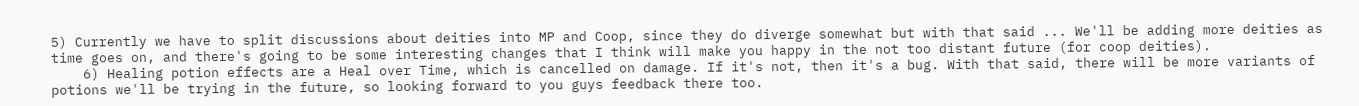5) Currently we have to split discussions about deities into MP and Coop, since they do diverge somewhat but with that said ... We'll be adding more deities as time goes on, and there's going to be some interesting changes that I think will make you happy in the not too distant future (for coop deities).
    6) Healing potion effects are a Heal over Time, which is cancelled on damage. If it's not, then it's a bug. With that said, there will be more variants of potions we'll be trying in the future, so looking forward to you guys feedback there too.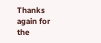Thanks again for the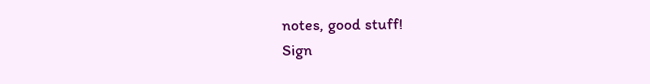notes, good stuff!
Sign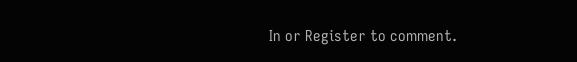In or Register to comment.